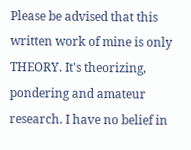Please be advised that this written work of mine is only THEORY. It's theorizing, pondering and amateur research. I have no belief in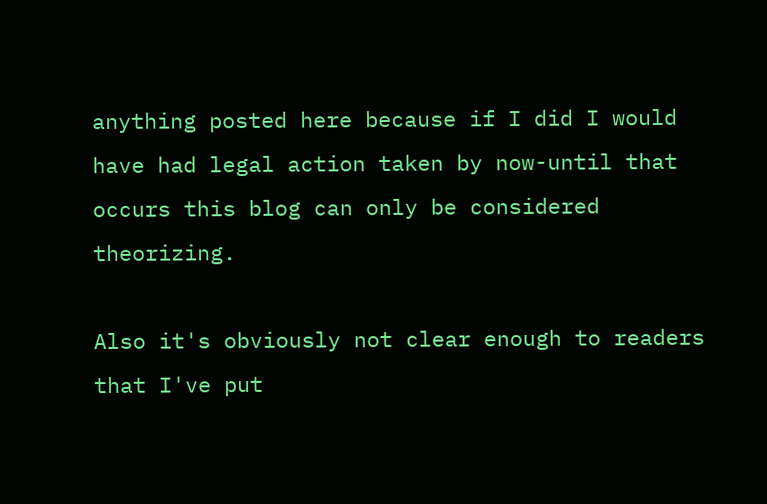anything posted here because if I did I would have had legal action taken by now-until that occurs this blog can only be considered theorizing.

Also it's obviously not clear enough to readers that I've put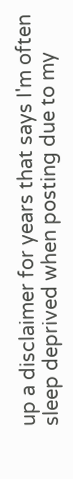up a disclaimer for years that says I'm often sleep deprived when posting due to my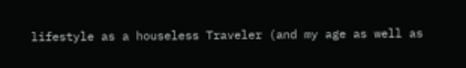lifestyle as a houseless Traveler (and my age as well as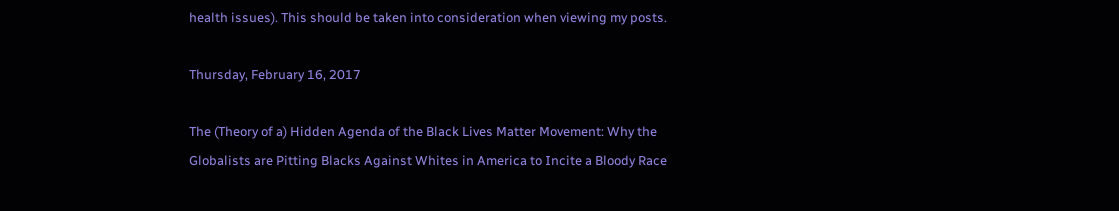health issues). This should be taken into consideration when viewing my posts.

Thursday, February 16, 2017

The (Theory of a) Hidden Agenda of the Black Lives Matter Movement: Why the Globalists are Pitting Blacks Against Whites in America to Incite a Bloody Race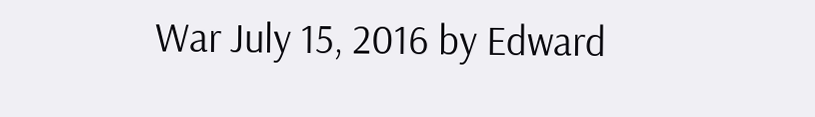War July 15, 2016 by Edward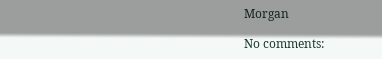Morgan

No comments: